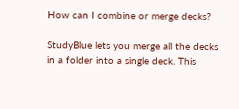How can I combine or merge decks?

StudyBlue lets you merge all the decks in a folder into a single deck. This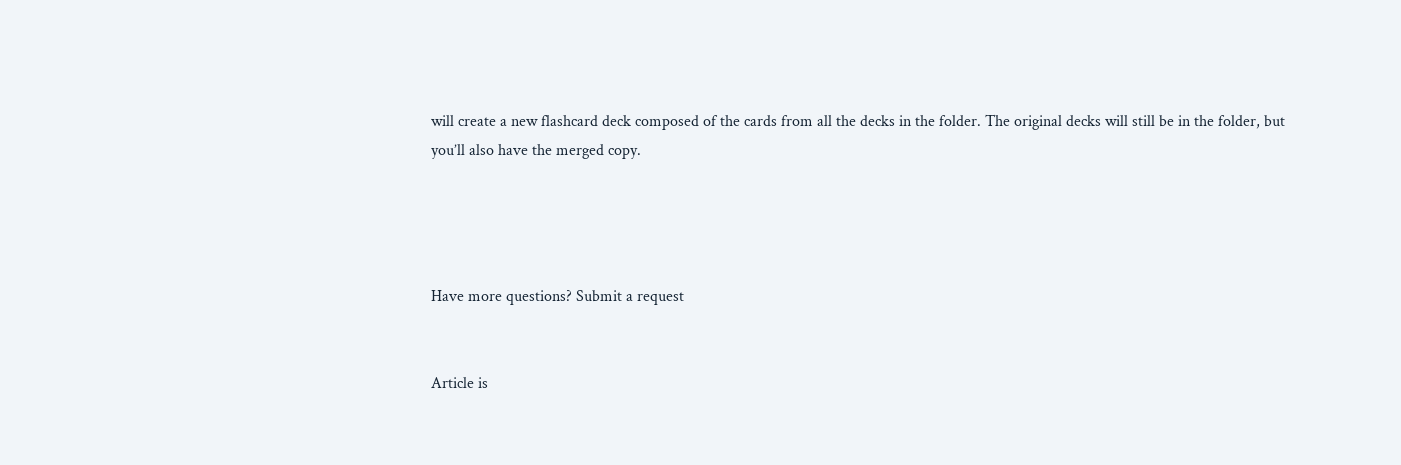will create a new flashcard deck composed of the cards from all the decks in the folder. The original decks will still be in the folder, but you’ll also have the merged copy.




Have more questions? Submit a request


Article is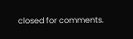closed for comments.